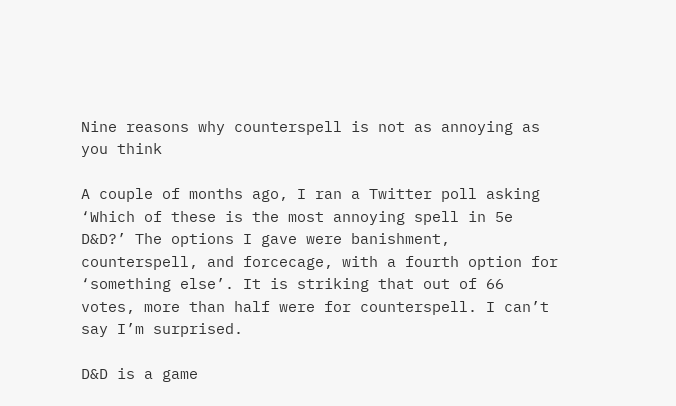Nine reasons why counterspell is not as annoying as you think

A couple of months ago, I ran a Twitter poll asking ‘Which of these is the most annoying spell in 5e D&D?’ The options I gave were banishment, counterspell, and forcecage, with a fourth option for ‘something else’. It is striking that out of 66 votes, more than half were for counterspell. I can’t say I’m surprised.

D&D is a game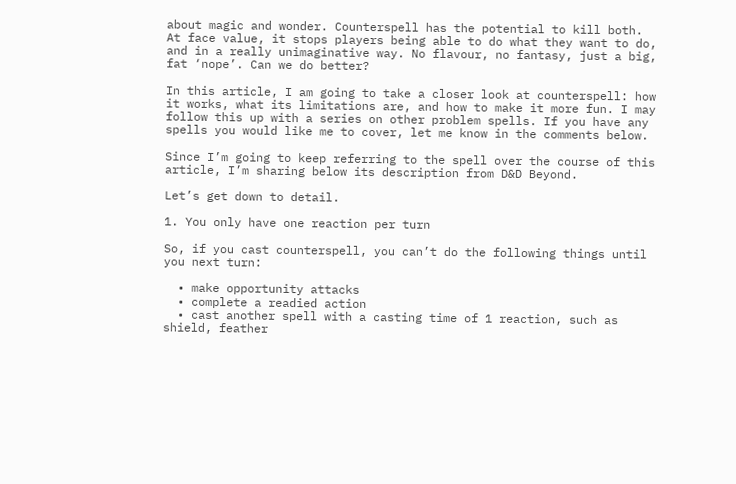about magic and wonder. Counterspell has the potential to kill both. At face value, it stops players being able to do what they want to do, and in a really unimaginative way. No flavour, no fantasy, just a big, fat ‘nope’. Can we do better?

In this article, I am going to take a closer look at counterspell: how it works, what its limitations are, and how to make it more fun. I may follow this up with a series on other problem spells. If you have any spells you would like me to cover, let me know in the comments below.

Since I’m going to keep referring to the spell over the course of this article, I’m sharing below its description from D&D Beyond.

Let’s get down to detail.

1. You only have one reaction per turn

So, if you cast counterspell, you can’t do the following things until you next turn:

  • make opportunity attacks
  • complete a readied action
  • cast another spell with a casting time of 1 reaction, such as shield, feather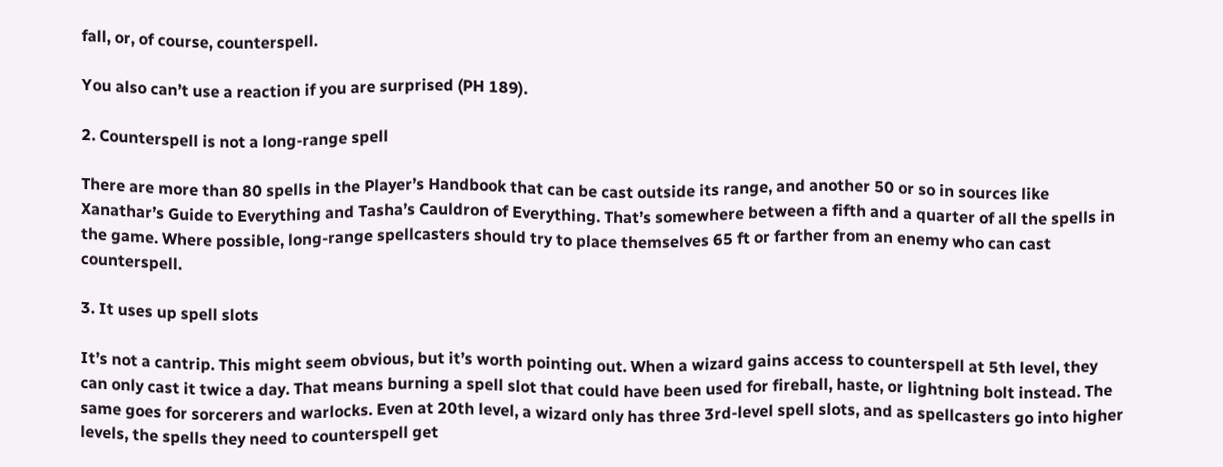fall, or, of course, counterspell.

You also can’t use a reaction if you are surprised (PH 189).

2. Counterspell is not a long-range spell

There are more than 80 spells in the Player’s Handbook that can be cast outside its range, and another 50 or so in sources like Xanathar’s Guide to Everything and Tasha’s Cauldron of Everything. That’s somewhere between a fifth and a quarter of all the spells in the game. Where possible, long-range spellcasters should try to place themselves 65 ft or farther from an enemy who can cast counterspell.

3. It uses up spell slots

It’s not a cantrip. This might seem obvious, but it’s worth pointing out. When a wizard gains access to counterspell at 5th level, they can only cast it twice a day. That means burning a spell slot that could have been used for fireball, haste, or lightning bolt instead. The same goes for sorcerers and warlocks. Even at 20th level, a wizard only has three 3rd-level spell slots, and as spellcasters go into higher levels, the spells they need to counterspell get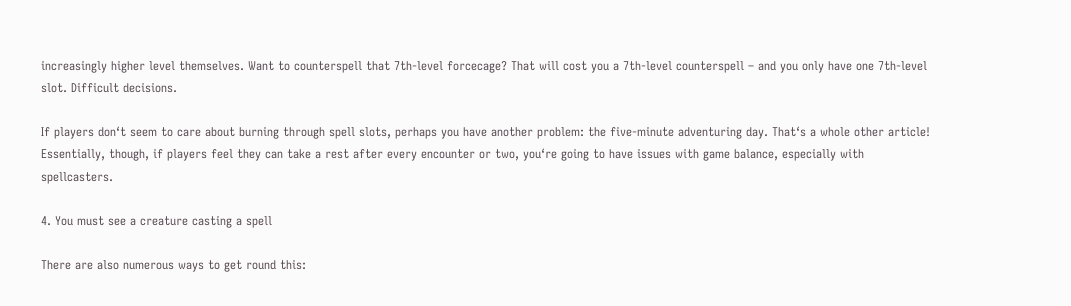increasingly higher level themselves. Want to counterspell that 7th-level forcecage? That will cost you a 7th-level counterspell – and you only have one 7th-level slot. Difficult decisions.

If players don‘t seem to care about burning through spell slots, perhaps you have another problem: the five-minute adventuring day. That‘s a whole other article! Essentially, though, if players feel they can take a rest after every encounter or two, you‘re going to have issues with game balance, especially with spellcasters.

4. You must see a creature casting a spell

There are also numerous ways to get round this: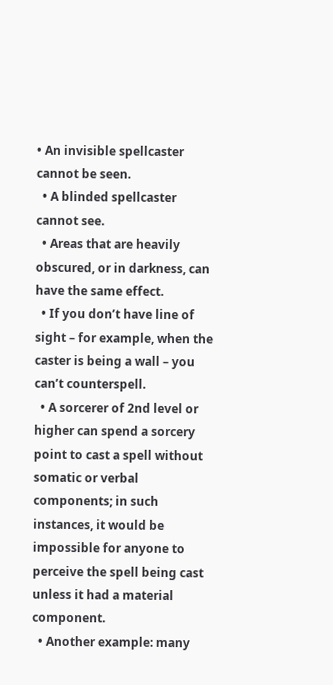• An invisible spellcaster cannot be seen.
  • A blinded spellcaster cannot see.
  • Areas that are heavily obscured, or in darkness, can have the same effect.
  • If you don’t have line of sight – for example, when the caster is being a wall – you can’t counterspell.
  • A sorcerer of 2nd level or higher can spend a sorcery point to cast a spell without somatic or verbal components; in such instances, it would be impossible for anyone to perceive the spell being cast unless it had a material component.
  • Another example: many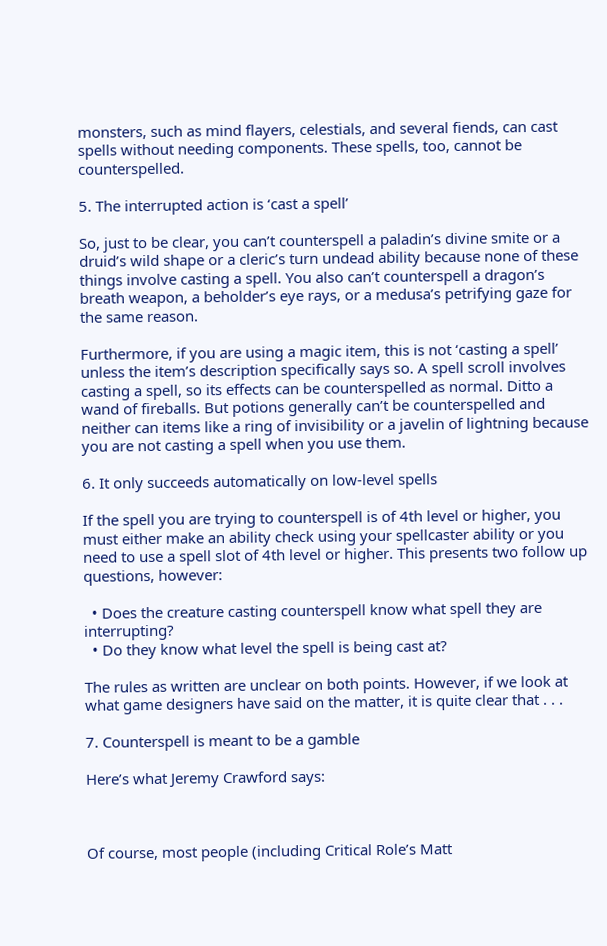monsters, such as mind flayers, celestials, and several fiends, can cast spells without needing components. These spells, too, cannot be counterspelled.

5. The interrupted action is ‘cast a spell’

So, just to be clear, you can’t counterspell a paladin’s divine smite or a druid’s wild shape or a cleric’s turn undead ability because none of these things involve casting a spell. You also can’t counterspell a dragon’s breath weapon, a beholder’s eye rays, or a medusa’s petrifying gaze for the same reason.

Furthermore, if you are using a magic item, this is not ‘casting a spell’ unless the item’s description specifically says so. A spell scroll involves casting a spell, so its effects can be counterspelled as normal. Ditto a wand of fireballs. But potions generally can’t be counterspelled and neither can items like a ring of invisibility or a javelin of lightning because you are not casting a spell when you use them.

6. It only succeeds automatically on low-level spells

If the spell you are trying to counterspell is of 4th level or higher, you must either make an ability check using your spellcaster ability or you need to use a spell slot of 4th level or higher. This presents two follow up questions, however:

  • Does the creature casting counterspell know what spell they are interrupting?
  • Do they know what level the spell is being cast at?

The rules as written are unclear on both points. However, if we look at what game designers have said on the matter, it is quite clear that . . .

7. Counterspell is meant to be a gamble

Here’s what Jeremy Crawford says:



Of course, most people (including Critical Role’s Matt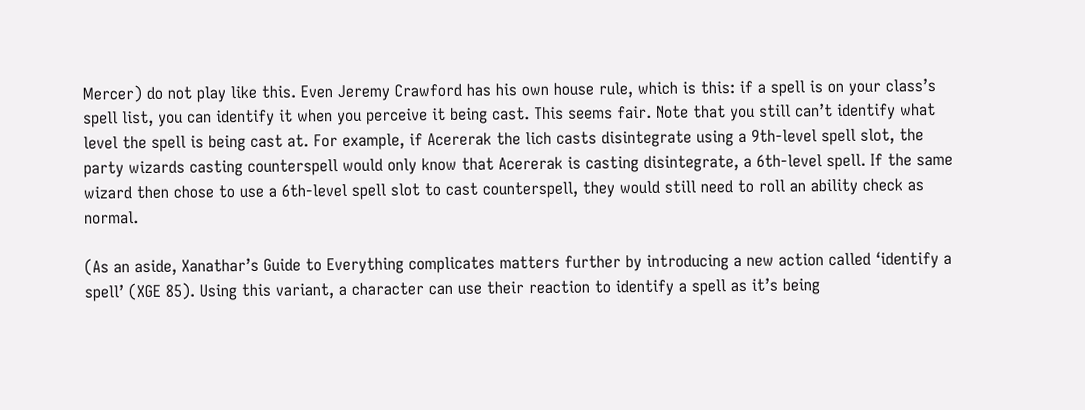Mercer) do not play like this. Even Jeremy Crawford has his own house rule, which is this: if a spell is on your class’s spell list, you can identify it when you perceive it being cast. This seems fair. Note that you still can’t identify what level the spell is being cast at. For example, if Acererak the lich casts disintegrate using a 9th-level spell slot, the party wizards casting counterspell would only know that Acererak is casting disintegrate, a 6th-level spell. If the same wizard then chose to use a 6th-level spell slot to cast counterspell, they would still need to roll an ability check as normal.

(As an aside, Xanathar’s Guide to Everything complicates matters further by introducing a new action called ‘identify a spell’ (XGE 85). Using this variant, a character can use their reaction to identify a spell as it’s being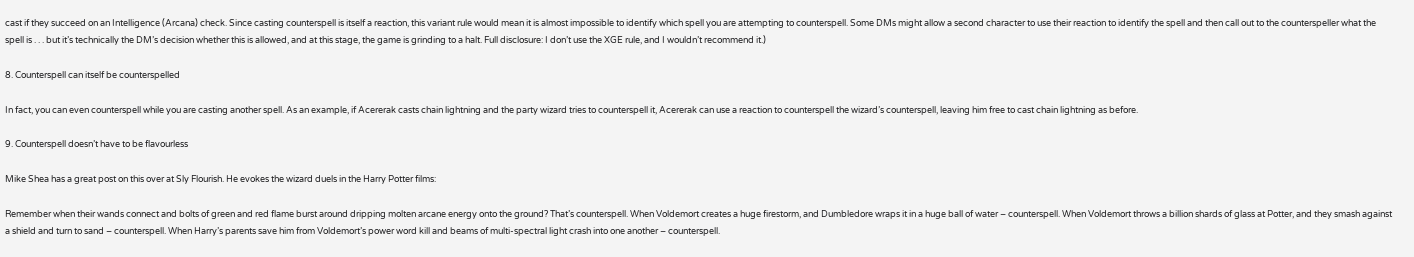cast if they succeed on an Intelligence (Arcana) check. Since casting counterspell is itself a reaction, this variant rule would mean it is almost impossible to identify which spell you are attempting to counterspell. Some DMs might allow a second character to use their reaction to identify the spell and then call out to the counterspeller what the spell is . . . but it’s technically the DM’s decision whether this is allowed, and at this stage, the game is grinding to a halt. Full disclosure: I don’t use the XGE rule, and I wouldn’t recommend it.)

8. Counterspell can itself be counterspelled

In fact, you can even counterspell while you are casting another spell. As an example, if Acererak casts chain lightning and the party wizard tries to counterspell it, Acererak can use a reaction to counterspell the wizard’s counterspell, leaving him free to cast chain lightning as before.

9. Counterspell doesn’t have to be flavourless

Mike Shea has a great post on this over at Sly Flourish. He evokes the wizard duels in the Harry Potter films:

Remember when their wands connect and bolts of green and red flame burst around dripping molten arcane energy onto the ground? That’s counterspell. When Voldemort creates a huge firestorm, and Dumbledore wraps it in a huge ball of water – counterspell. When Voldemort throws a billion shards of glass at Potter, and they smash against a shield and turn to sand – counterspell. When Harry’s parents save him from Voldemort’s power word kill and beams of multi-spectral light crash into one another – counterspell.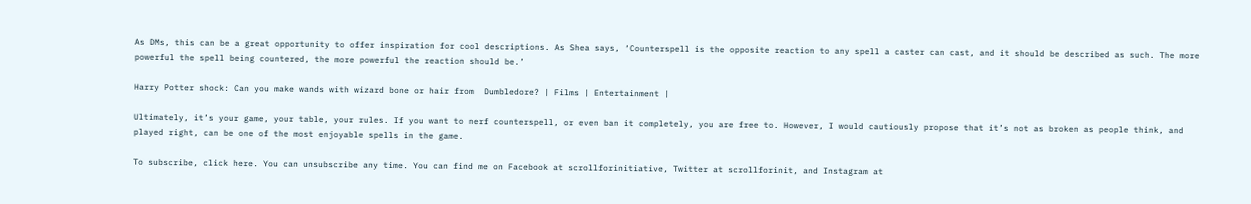As DMs, this can be a great opportunity to offer inspiration for cool descriptions. As Shea says, ‘Counterspell is the opposite reaction to any spell a caster can cast, and it should be described as such. The more powerful the spell being countered, the more powerful the reaction should be.’

Harry Potter shock: Can you make wands with wizard bone or hair from  Dumbledore? | Films | Entertainment |

Ultimately, it’s your game, your table, your rules. If you want to nerf counterspell, or even ban it completely, you are free to. However, I would cautiously propose that it’s not as broken as people think, and played right, can be one of the most enjoyable spells in the game.

To subscribe, click here. You can unsubscribe any time. You can find me on Facebook at scrollforinitiative, Twitter at scrollforinit, and Instagram at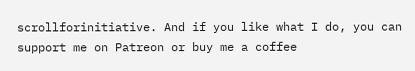scrollforinitiative. And if you like what I do, you can support me on Patreon or buy me a coffee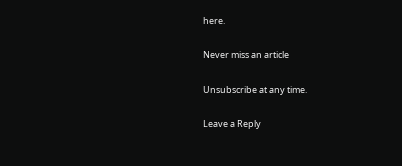here.

Never miss an article

Unsubscribe at any time.

Leave a Reply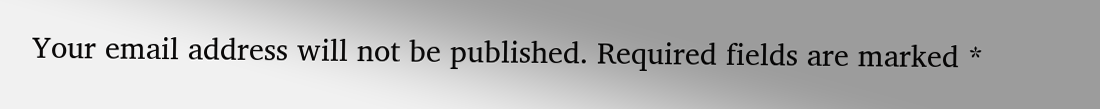Your email address will not be published. Required fields are marked *